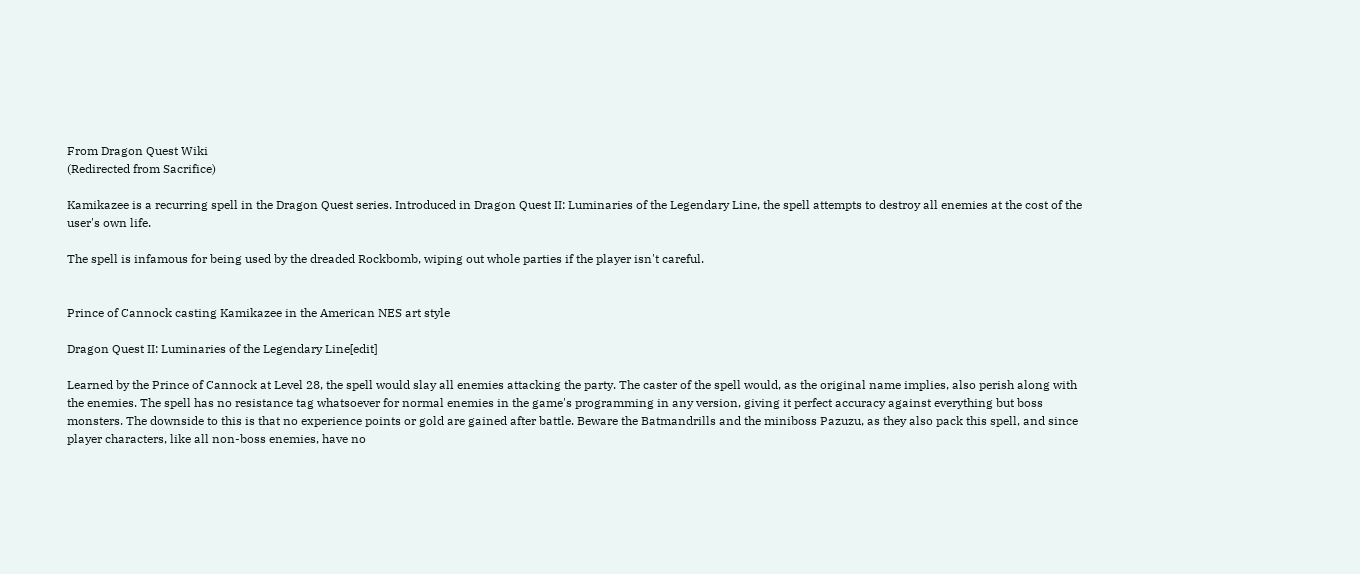From Dragon Quest Wiki
(Redirected from Sacrifice)

Kamikazee is a recurring spell in the Dragon Quest series. Introduced in Dragon Quest II: Luminaries of the Legendary Line, the spell attempts to destroy all enemies at the cost of the user's own life.

The spell is infamous for being used by the dreaded Rockbomb, wiping out whole parties if the player isn't careful.


Prince of Cannock casting Kamikazee in the American NES art style

Dragon Quest II: Luminaries of the Legendary Line[edit]

Learned by the Prince of Cannock at Level 28, the spell would slay all enemies attacking the party. The caster of the spell would, as the original name implies, also perish along with the enemies. The spell has no resistance tag whatsoever for normal enemies in the game's programming in any version, giving it perfect accuracy against everything but boss monsters. The downside to this is that no experience points or gold are gained after battle. Beware the Batmandrills and the miniboss Pazuzu, as they also pack this spell, and since player characters, like all non-boss enemies, have no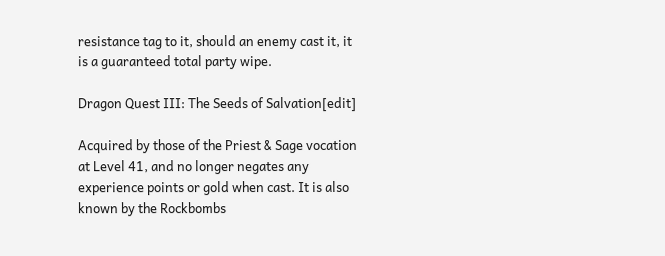resistance tag to it, should an enemy cast it, it is a guaranteed total party wipe.

Dragon Quest III: The Seeds of Salvation[edit]

Acquired by those of the Priest & Sage vocation at Level 41, and no longer negates any experience points or gold when cast. It is also known by the Rockbombs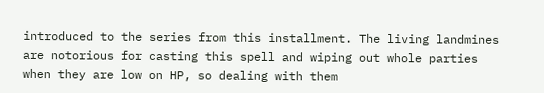introduced to the series from this installment. The living landmines are notorious for casting this spell and wiping out whole parties when they are low on HP, so dealing with them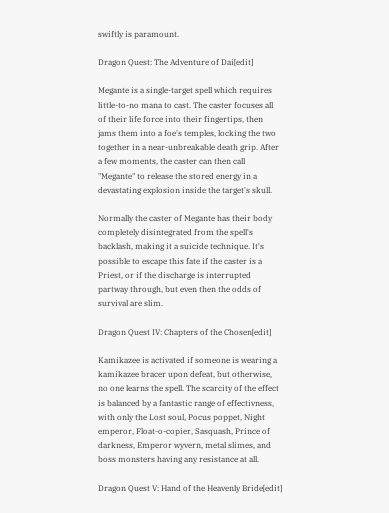swiftly is paramount.

Dragon Quest: The Adventure of Dai[edit]

Megante is a single-target spell which requires little-to-no mana to cast. The caster focuses all of their life force into their fingertips, then jams them into a foe's temples, locking the two together in a near-unbreakable death grip. After a few moments, the caster can then call "Megante" to release the stored energy in a devastating explosion inside the target's skull.

Normally the caster of Megante has their body completely disintegrated from the spell's backlash, making it a suicide technique. It's possible to escape this fate if the caster is a Priest, or if the discharge is interrupted partway through, but even then the odds of survival are slim.

Dragon Quest IV: Chapters of the Chosen[edit]

Kamikazee is activated if someone is wearing a kamikazee bracer upon defeat, but otherwise, no one learns the spell. The scarcity of the effect is balanced by a fantastic range of effectivness, with only the Lost soul, Pocus poppet, Night emperor, Float-o-copier, Sasquash, Prince of darkness, Emperor wyvern, metal slimes, and boss monsters having any resistance at all.

Dragon Quest V: Hand of the Heavenly Bride[edit]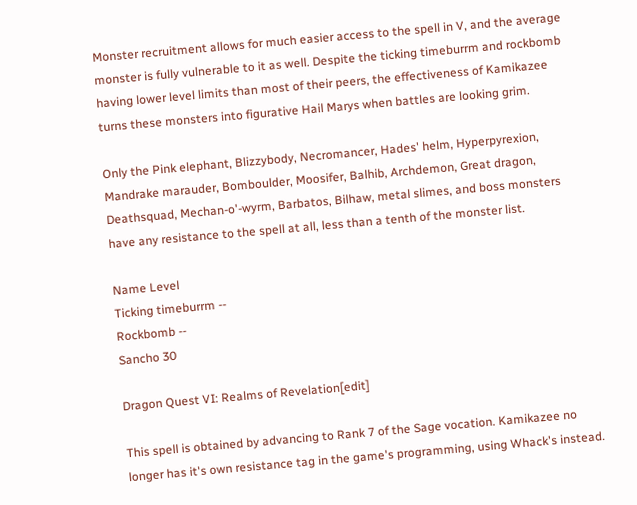Monster recruitment allows for much easier access to the spell in V, and the average monster is fully vulnerable to it as well. Despite the ticking timeburrm and rockbomb having lower level limits than most of their peers, the effectiveness of Kamikazee turns these monsters into figurative Hail Marys when battles are looking grim.

Only the Pink elephant, Blizzybody, Necromancer, Hades' helm, Hyperpyrexion, Mandrake marauder, Bomboulder, Moosifer, Balhib, Archdemon, Great dragon, Deathsquad, Mechan-o'-wyrm, Barbatos, Bilhaw, metal slimes, and boss monsters have any resistance to the spell at all, less than a tenth of the monster list.

Name Level
Ticking timeburrm --
Rockbomb --
Sancho 30

Dragon Quest VI: Realms of Revelation[edit]

This spell is obtained by advancing to Rank 7 of the Sage vocation. Kamikazee no longer has it's own resistance tag in the game's programming, using Whack's instead.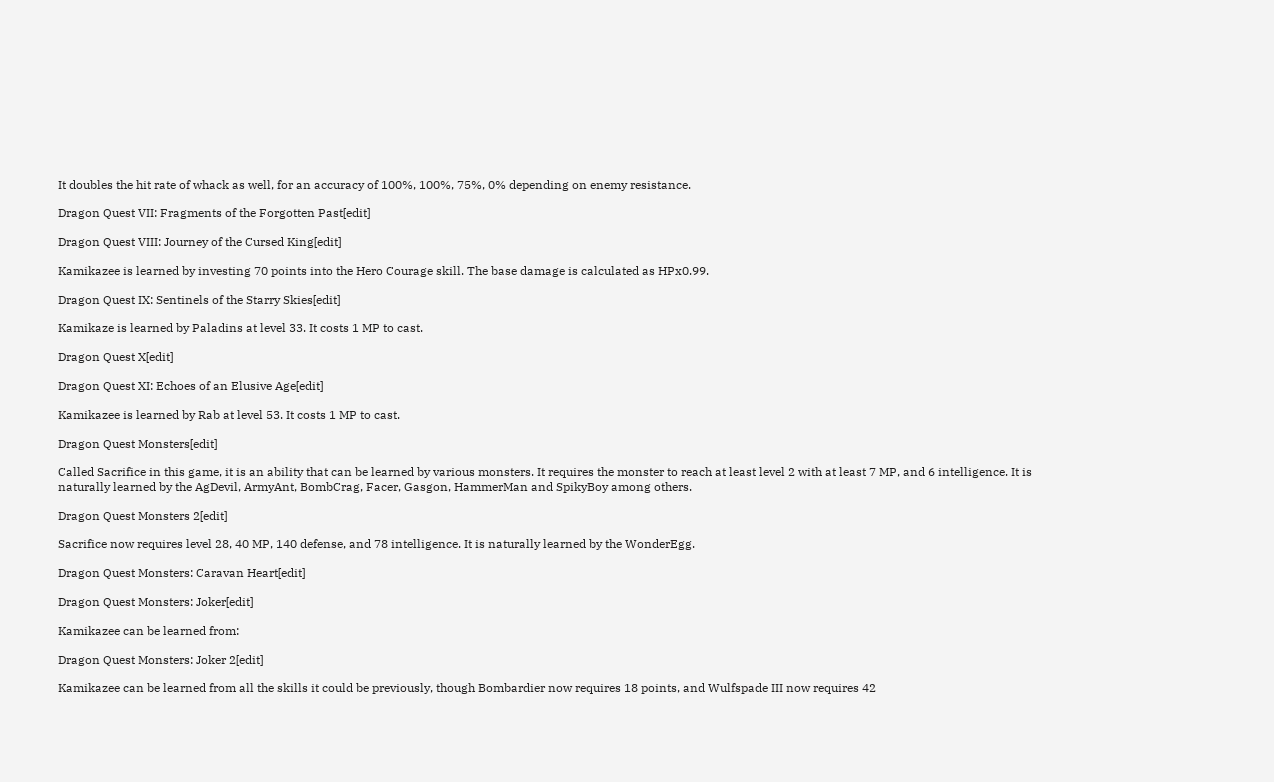It doubles the hit rate of whack as well, for an accuracy of 100%, 100%, 75%, 0% depending on enemy resistance.

Dragon Quest VII: Fragments of the Forgotten Past[edit]

Dragon Quest VIII: Journey of the Cursed King[edit]

Kamikazee is learned by investing 70 points into the Hero Courage skill. The base damage is calculated as HPx0.99.

Dragon Quest IX: Sentinels of the Starry Skies[edit]

Kamikaze is learned by Paladins at level 33. It costs 1 MP to cast.

Dragon Quest X[edit]

Dragon Quest XI: Echoes of an Elusive Age[edit]

Kamikazee is learned by Rab at level 53. It costs 1 MP to cast.

Dragon Quest Monsters[edit]

Called Sacrifice in this game, it is an ability that can be learned by various monsters. It requires the monster to reach at least level 2 with at least 7 MP, and 6 intelligence. It is naturally learned by the AgDevil, ArmyAnt, BombCrag, Facer, Gasgon, HammerMan and SpikyBoy among others.

Dragon Quest Monsters 2[edit]

Sacrifice now requires level 28, 40 MP, 140 defense, and 78 intelligence. It is naturally learned by the WonderEgg.

Dragon Quest Monsters: Caravan Heart[edit]

Dragon Quest Monsters: Joker[edit]

Kamikazee can be learned from:

Dragon Quest Monsters: Joker 2[edit]

Kamikazee can be learned from all the skills it could be previously, though Bombardier now requires 18 points, and Wulfspade III now requires 42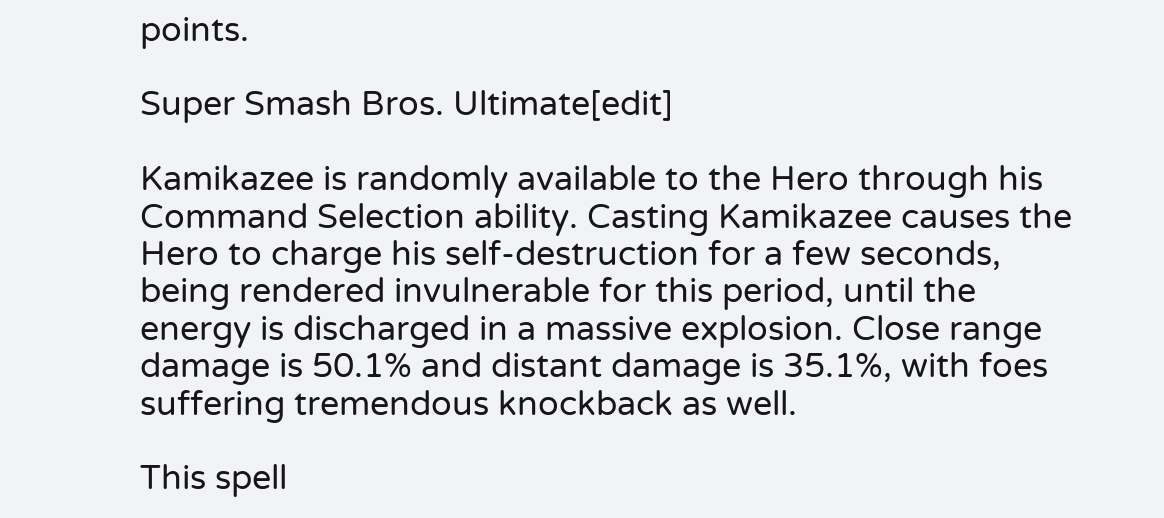points.

Super Smash Bros. Ultimate[edit]

Kamikazee is randomly available to the Hero through his Command Selection ability. Casting Kamikazee causes the Hero to charge his self-destruction for a few seconds, being rendered invulnerable for this period, until the energy is discharged in a massive explosion. Close range damage is 50.1% and distant damage is 35.1%, with foes suffering tremendous knockback as well.

This spell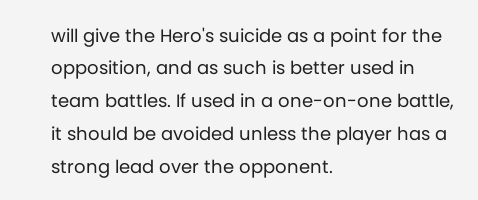will give the Hero's suicide as a point for the opposition, and as such is better used in team battles. If used in a one-on-one battle, it should be avoided unless the player has a strong lead over the opponent.